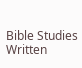Bible Studies
Written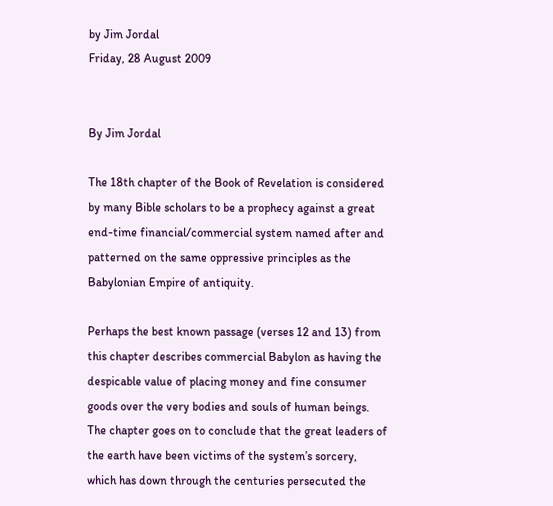by Jim Jordal
Friday, 28 August 2009


By Jim Jordal

The 18th chapter of the Book of Revelation is considered by many Bible scholars to be a prophecy against a great end-time financial/commercial system named after and patterned on the same oppressive principles as the Babylonian Empire of antiquity.

Perhaps the best known passage (verses 12 and 13) from this chapter describes commercial Babylon as having the despicable value of placing money and fine consumer goods over the very bodies and souls of human beings. The chapter goes on to conclude that the great leaders of the earth have been victims of the system’s sorcery, which has down through the centuries persecuted the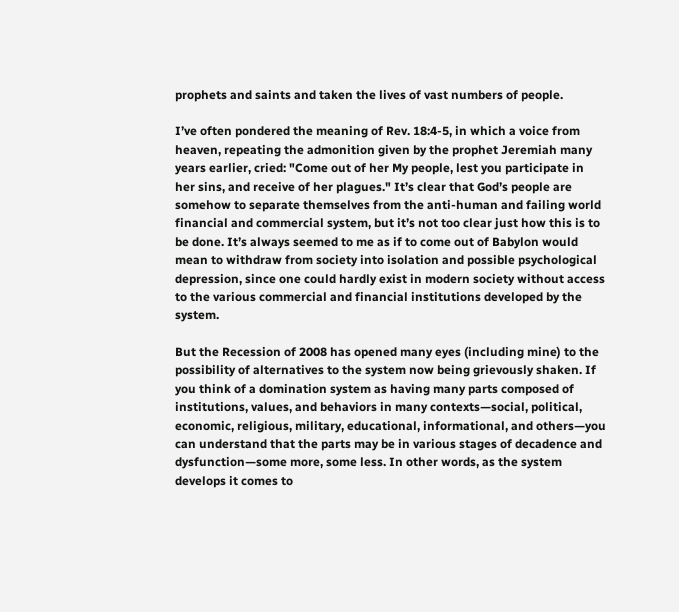prophets and saints and taken the lives of vast numbers of people.

I’ve often pondered the meaning of Rev. 18:4-5, in which a voice from heaven, repeating the admonition given by the prophet Jeremiah many years earlier, cried: "Come out of her My people, lest you participate in her sins, and receive of her plagues." It’s clear that God’s people are somehow to separate themselves from the anti-human and failing world financial and commercial system, but it’s not too clear just how this is to be done. It’s always seemed to me as if to come out of Babylon would mean to withdraw from society into isolation and possible psychological depression, since one could hardly exist in modern society without access to the various commercial and financial institutions developed by the system.

But the Recession of 2008 has opened many eyes (including mine) to the possibility of alternatives to the system now being grievously shaken. If you think of a domination system as having many parts composed of institutions, values, and behaviors in many contexts—social, political, economic, religious, military, educational, informational, and others—you can understand that the parts may be in various stages of decadence and dysfunction—some more, some less. In other words, as the system develops it comes to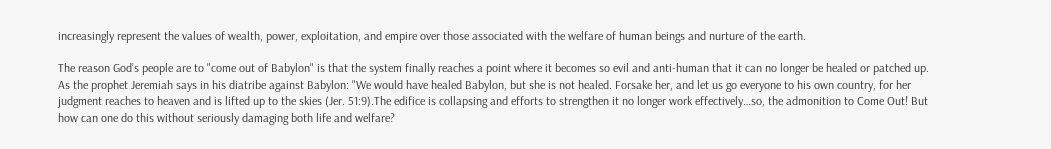increasingly represent the values of wealth, power, exploitation, and empire over those associated with the welfare of human beings and nurture of the earth.

The reason God’s people are to "come out of Babylon" is that the system finally reaches a point where it becomes so evil and anti-human that it can no longer be healed or patched up. As the prophet Jeremiah says in his diatribe against Babylon: "We would have healed Babylon, but she is not healed. Forsake her, and let us go everyone to his own country, for her judgment reaches to heaven and is lifted up to the skies (Jer. 51:9).The edifice is collapsing and efforts to strengthen it no longer work effectively…so, the admonition to Come Out! But how can one do this without seriously damaging both life and welfare?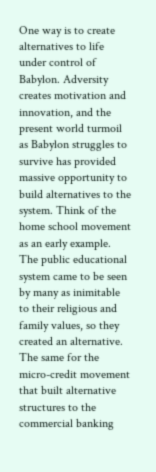One way is to create alternatives to life under control of Babylon. Adversity creates motivation and innovation, and the present world turmoil as Babylon struggles to survive has provided massive opportunity to build alternatives to the system. Think of the home school movement as an early example. The public educational system came to be seen by many as inimitable to their religious and family values, so they created an alternative. The same for the micro-credit movement that built alternative structures to the commercial banking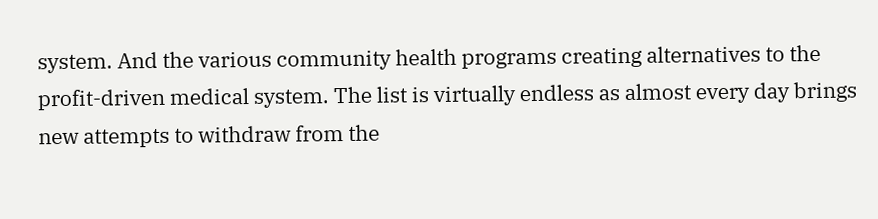system. And the various community health programs creating alternatives to the profit-driven medical system. The list is virtually endless as almost every day brings new attempts to withdraw from the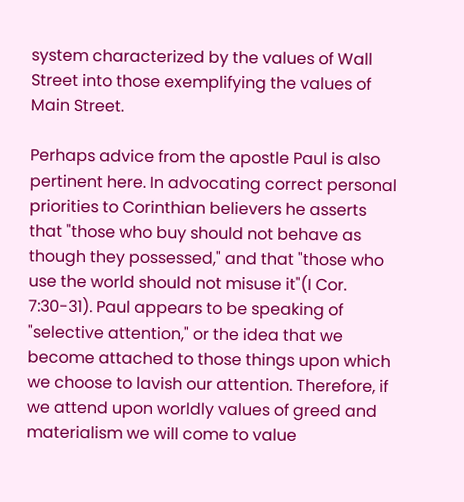system characterized by the values of Wall Street into those exemplifying the values of Main Street.

Perhaps advice from the apostle Paul is also pertinent here. In advocating correct personal priorities to Corinthian believers he asserts that "those who buy should not behave as though they possessed," and that "those who use the world should not misuse it"(I Cor. 7:30-31). Paul appears to be speaking of "selective attention," or the idea that we become attached to those things upon which we choose to lavish our attention. Therefore, if we attend upon worldly values of greed and materialism we will come to value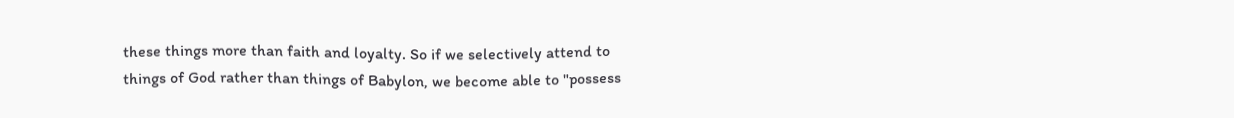these things more than faith and loyalty. So if we selectively attend to things of God rather than things of Babylon, we become able to "possess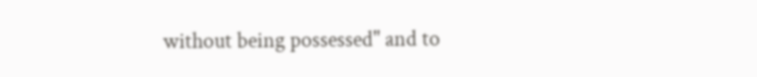without being possessed" and to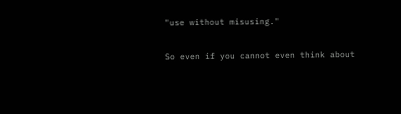"use without misusing."

So even if you cannot even think about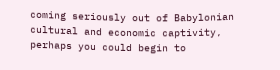coming seriously out of Babylonian cultural and economic captivity, perhaps you could begin to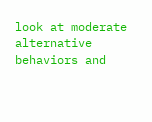look at moderate alternative behaviors and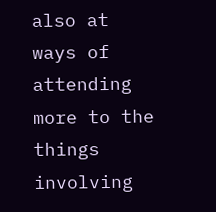also at ways of attending more to the things involving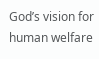God’s vision for human welfare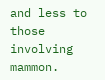and less to those involving mammon.